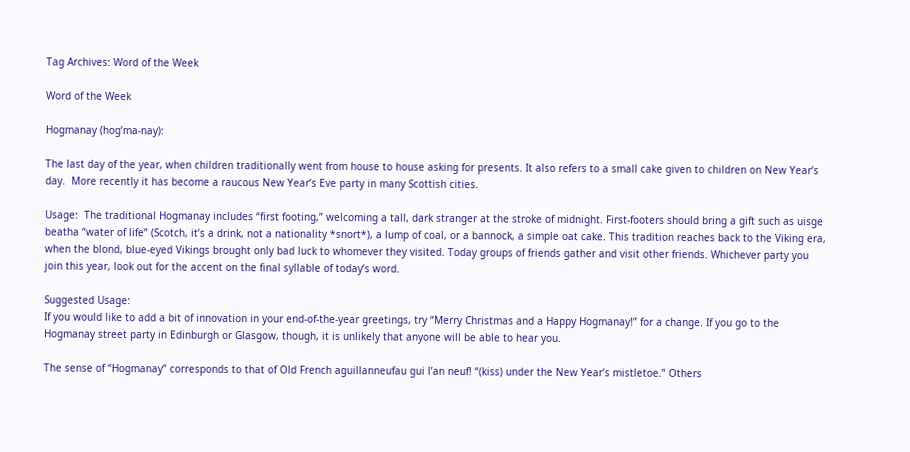Tag Archives: Word of the Week

Word of the Week

Hogmanay (hog’ma-nay):

The last day of the year, when children traditionally went from house to house asking for presents. It also refers to a small cake given to children on New Year’s day.  More recently it has become a raucous New Year’s Eve party in many Scottish cities.

Usage:  The traditional Hogmanay includes “first footing,” welcoming a tall, dark stranger at the stroke of midnight. First-footers should bring a gift such as uisge beatha “water of life” (Scotch, it’s a drink, not a nationality *snort*), a lump of coal, or a bannock, a simple oat cake. This tradition reaches back to the Viking era, when the blond, blue-eyed Vikings brought only bad luck to whomever they visited. Today groups of friends gather and visit other friends. Whichever party you join this year, look out for the accent on the final syllable of today’s word.

Suggested Usage:
If you would like to add a bit of innovation in your end-of-the-year greetings, try “Merry Christmas and a Happy Hogmanay!” for a change. If you go to the Hogmanay street party in Edinburgh or Glasgow, though, it is unlikely that anyone will be able to hear you.

The sense of “Hogmanay” corresponds to that of Old French aguillanneufau gui l’an neuf! “(kiss) under the New Year’s mistletoe.” Others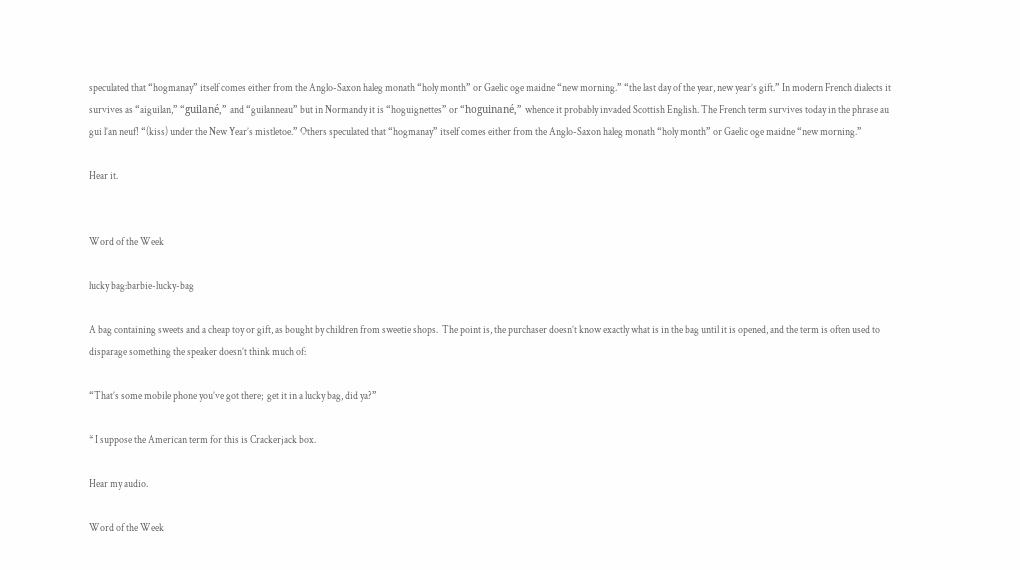speculated that “hogmanay” itself comes either from the Anglo-Saxon haleg monath “holy month” or Gaelic oge maidne “new morning.” “the last day of the year, new year’s gift.” In modern French dialects it survives as “aiguilan,” “guilané,” and “guilanneau” but in Normandy it is “hoguignettes” or “hoguinané,” whence it probably invaded Scottish English. The French term survives today in the phrase au gui l’an neuf! “(kiss) under the New Year’s mistletoe.” Others speculated that “hogmanay” itself comes either from the Anglo-Saxon haleg monath “holy month” or Gaelic oge maidne “new morning.”

Hear it.


Word of the Week

lucky bag:barbie-lucky-bag

A bag containing sweets and a cheap toy or gift, as bought by children from sweetie shops.  The point is, the purchaser doesn’t know exactly what is in the bag until it is opened, and the term is often used to disparage something the speaker doesn’t think much of:

“That’s some mobile phone you’ve got there;  get it in a lucky bag, did ya?”

* I suppose the American term for this is Crackerjack box.

Hear my audio.

Word of the Week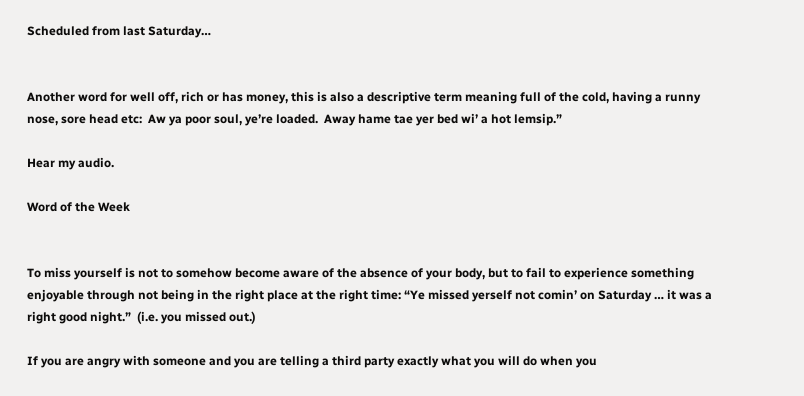Scheduled from last Saturday…


Another word for well off, rich or has money, this is also a descriptive term meaning full of the cold, having a runny nose, sore head etc:  Aw ya poor soul, ye’re loaded.  Away hame tae yer bed wi’ a hot lemsip.”

Hear my audio.

Word of the Week


To miss yourself is not to somehow become aware of the absence of your body, but to fail to experience something enjoyable through not being in the right place at the right time: “Ye missed yerself not comin’ on Saturday … it was a right good night.”  (i.e. you missed out.)

If you are angry with someone and you are telling a third party exactly what you will do when you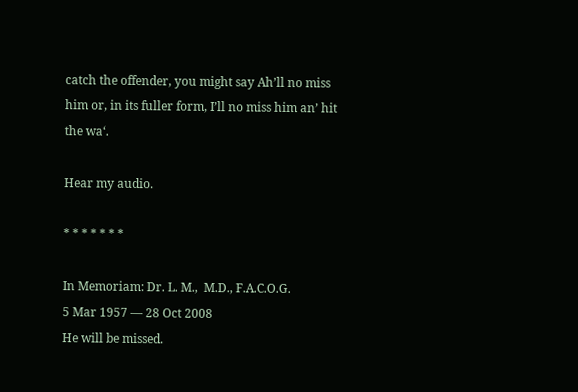catch the offender, you might say Ah’ll no miss him or, in its fuller form, I’ll no miss him an’ hit the wa‘.

Hear my audio.

* * * * * * *

In Memoriam: Dr. L. M.,  M.D., F.A.C.O.G.
5 Mar 1957 — 28 Oct 2008
He will be missed.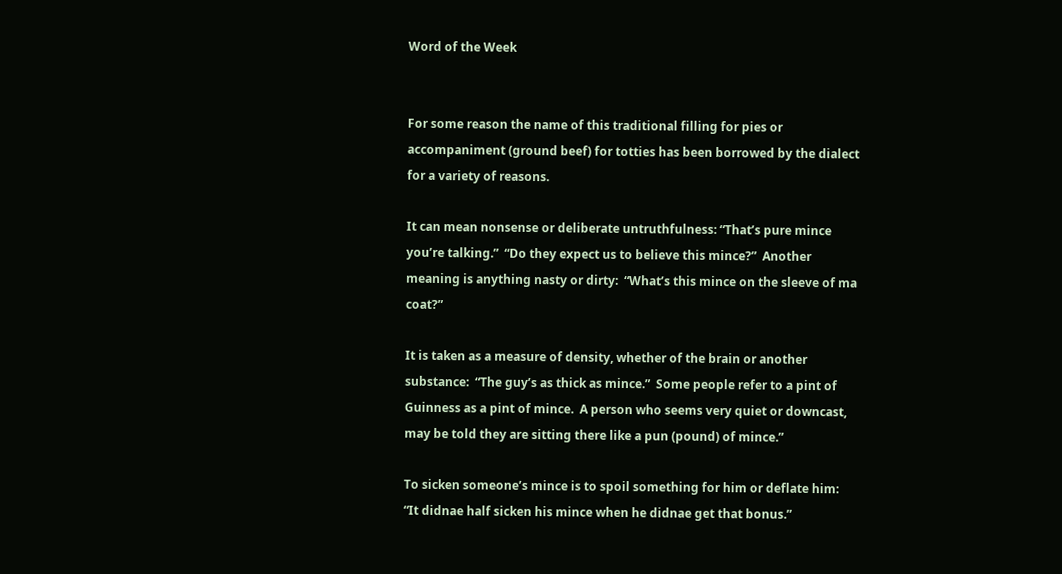Word of the Week


For some reason the name of this traditional filling for pies or accompaniment (ground beef) for totties has been borrowed by the dialect for a variety of reasons.

It can mean nonsense or deliberate untruthfulness: “That’s pure mince you’re talking.”  “Do they expect us to believe this mince?”  Another meaning is anything nasty or dirty:  “What’s this mince on the sleeve of ma coat?”

It is taken as a measure of density, whether of the brain or another substance:  “The guy’s as thick as mince.”  Some people refer to a pint of Guinness as a pint of mince.  A person who seems very quiet or downcast, may be told they are sitting there like a pun (pound) of mince.”

To sicken someone’s mince is to spoil something for him or deflate him:  “It didnae half sicken his mince when he didnae get that bonus.”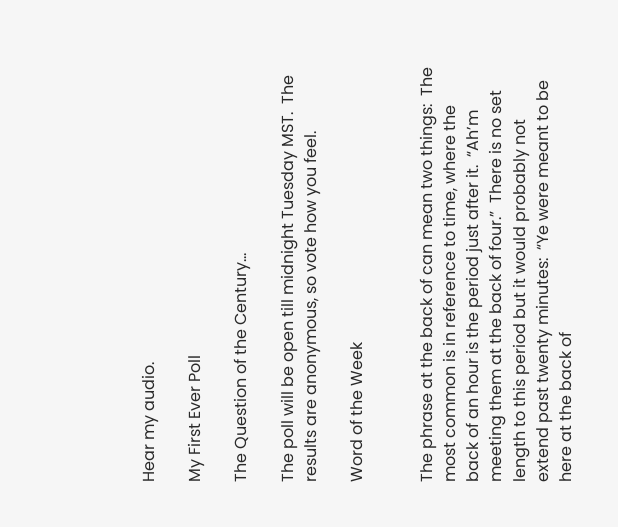Hear my audio.

My First Ever Poll

The Question of the Century…

The poll will be open till midnight Tuesday MST.  The results are anonymous, so vote how you feel.

Word of the Week


The phrase at the back of can mean two things:  The most common is in reference to time, where the back of an hour is the period just after it.  “Ah’m meeting them at the back of four.”  There is no set length to this period but it would probably not extend past twenty minutes:  “Ye were meant to be here at the back of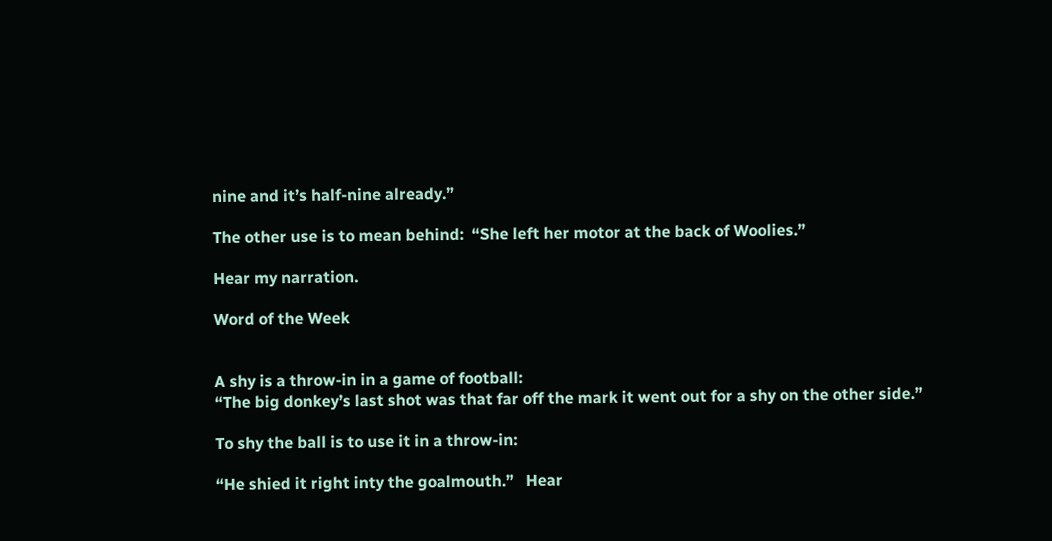nine and it’s half-nine already.”

The other use is to mean behind:  “She left her motor at the back of Woolies.”

Hear my narration.

Word of the Week


A shy is a throw-in in a game of football:
“The big donkey’s last shot was that far off the mark it went out for a shy on the other side.”

To shy the ball is to use it in a throw-in:

“He shied it right inty the goalmouth.”   Hear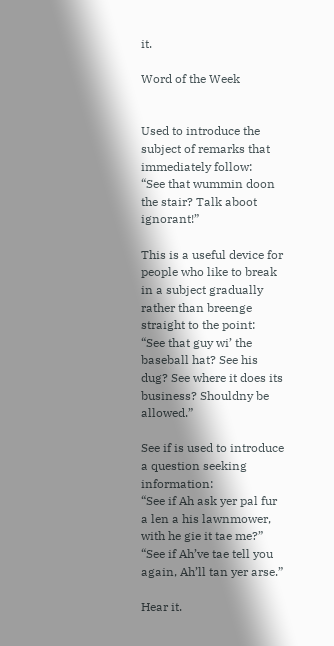it.

Word of the Week


Used to introduce the subject of remarks that immediately follow:
“See that wummin doon the stair? Talk aboot ignorant!”

This is a useful device for people who like to break in a subject gradually rather than breenge straight to the point:
“See that guy wi’ the baseball hat? See his dug? See where it does its business? Shouldny be allowed.”

See if is used to introduce a question seeking information:
“See if Ah ask yer pal fur a len a his lawnmower, with he gie it tae me?”
“See if Ah’ve tae tell you again, Ah’ll tan yer arse.”

Hear it.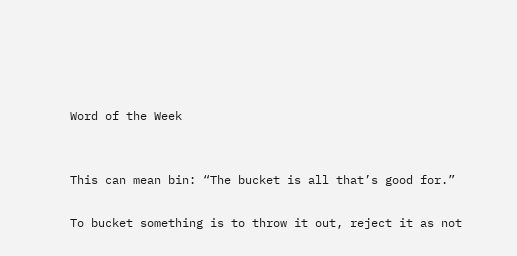Word of the Week


This can mean bin: “The bucket is all that’s good for.”

To bucket something is to throw it out, reject it as not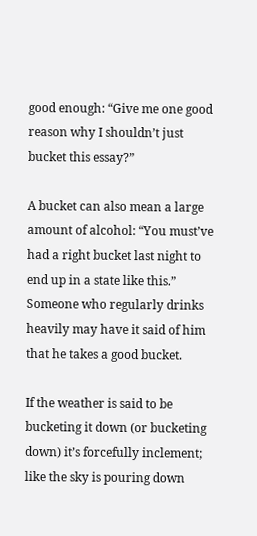good enough: “Give me one good reason why I shouldn’t just bucket this essay?”

A bucket can also mean a large amount of alcohol: “You must’ve had a right bucket last night to end up in a state like this.” Someone who regularly drinks heavily may have it said of him that he takes a good bucket.

If the weather is said to be bucketing it down (or bucketing down) it’s forcefully inclement; like the sky is pouring down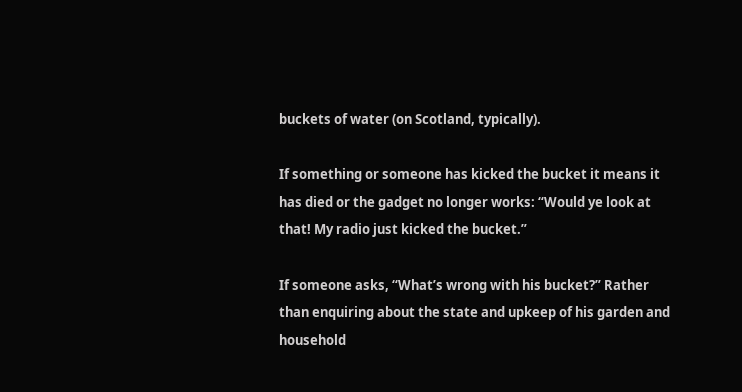buckets of water (on Scotland, typically).

If something or someone has kicked the bucket it means it has died or the gadget no longer works: “Would ye look at that! My radio just kicked the bucket.”

If someone asks, “What’s wrong with his bucket?” Rather than enquiring about the state and upkeep of his garden and household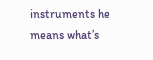instruments he means what’s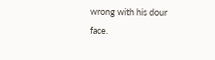wrong with his dour face.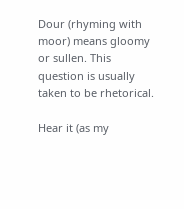Dour (rhyming with moor) means gloomy or sullen. This question is usually taken to be rhetorical.

Hear it (as my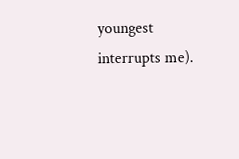youngest interrupts me).